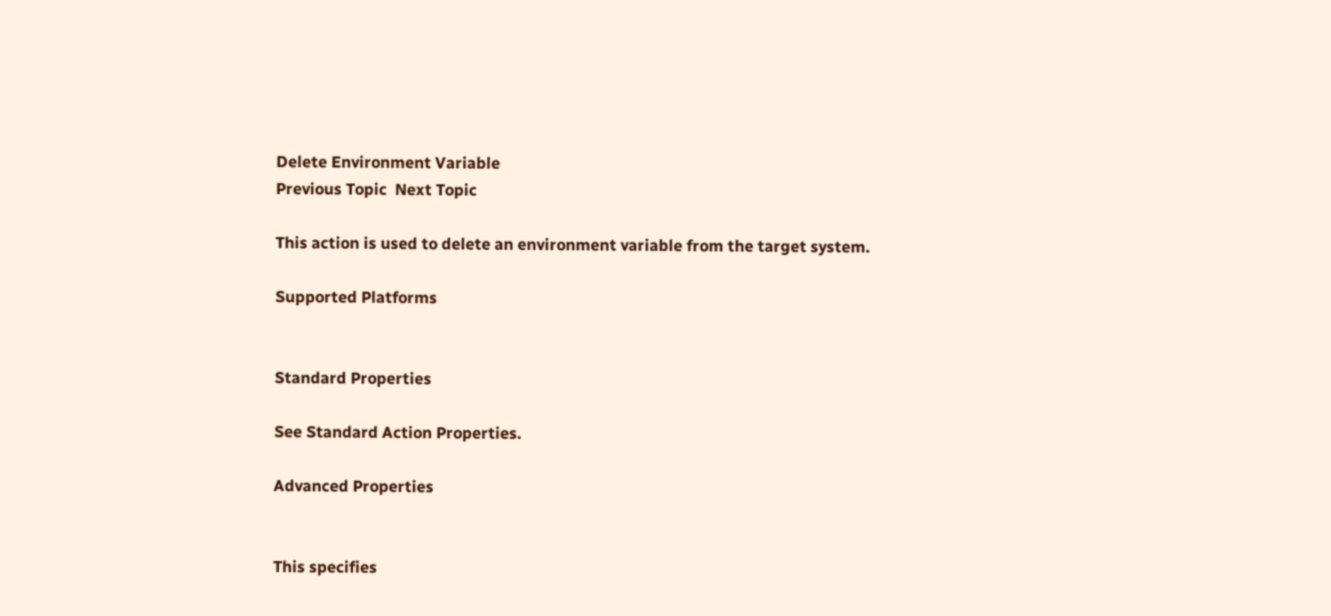Delete Environment Variable
Previous Topic  Next Topic

This action is used to delete an environment variable from the target system.

Supported Platforms


Standard Properties

See Standard Action Properties.

Advanced Properties


This specifies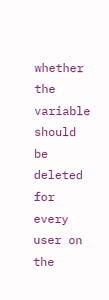whether the variable should be deleted for every user on the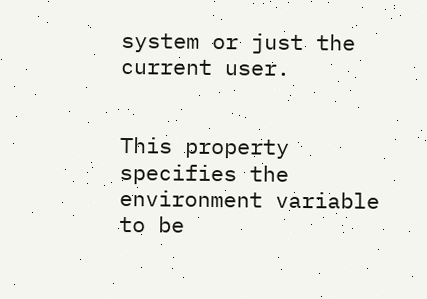system or just the current user.


This property specifies the environment variable to be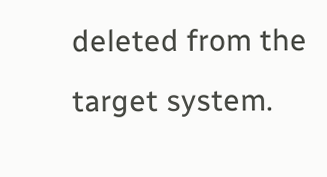deleted from the target system.